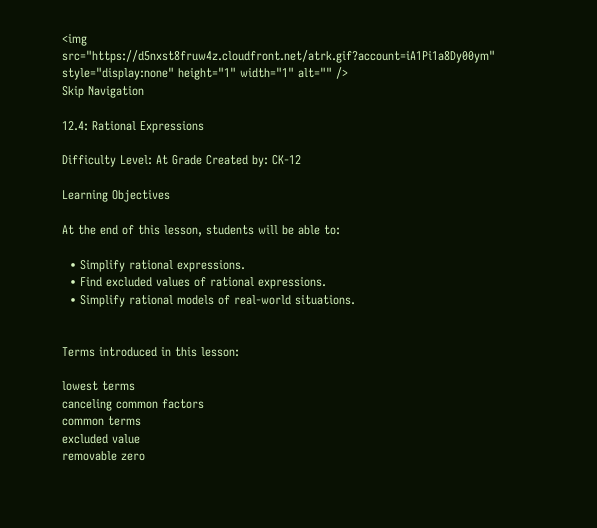<img src="https://d5nxst8fruw4z.cloudfront.net/atrk.gif?account=iA1Pi1a8Dy00ym" style="display:none" height="1" width="1" alt="" />
Skip Navigation

12.4: Rational Expressions

Difficulty Level: At Grade Created by: CK-12

Learning Objectives

At the end of this lesson, students will be able to:

  • Simplify rational expressions.
  • Find excluded values of rational expressions.
  • Simplify rational models of real-world situations.


Terms introduced in this lesson:

lowest terms
canceling common factors
common terms
excluded value
removable zero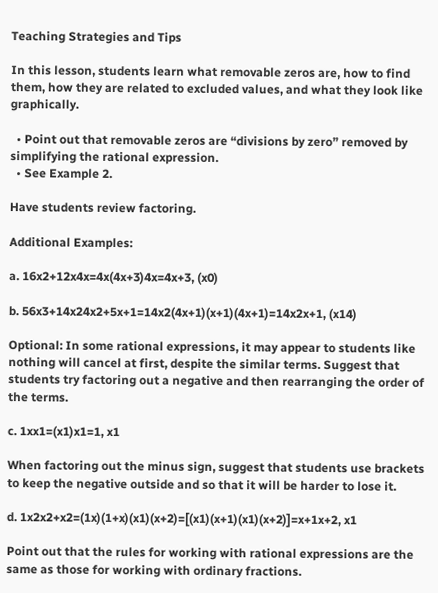Teaching Strategies and Tips

In this lesson, students learn what removable zeros are, how to find them, how they are related to excluded values, and what they look like graphically.

  • Point out that removable zeros are “divisions by zero” removed by simplifying the rational expression.
  • See Example 2.

Have students review factoring.

Additional Examples:

a. 16x2+12x4x=4x(4x+3)4x=4x+3, (x0)

b. 56x3+14x24x2+5x+1=14x2(4x+1)(x+1)(4x+1)=14x2x+1, (x14)

Optional: In some rational expressions, it may appear to students like nothing will cancel at first, despite the similar terms. Suggest that students try factoring out a negative and then rearranging the order of the terms.

c. 1xx1=(x1)x1=1, x1

When factoring out the minus sign, suggest that students use brackets to keep the negative outside and so that it will be harder to lose it.

d. 1x2x2+x2=(1x)(1+x)(x1)(x+2)=[(x1)(x+1)(x1)(x+2)]=x+1x+2, x1

Point out that the rules for working with rational expressions are the same as those for working with ordinary fractions.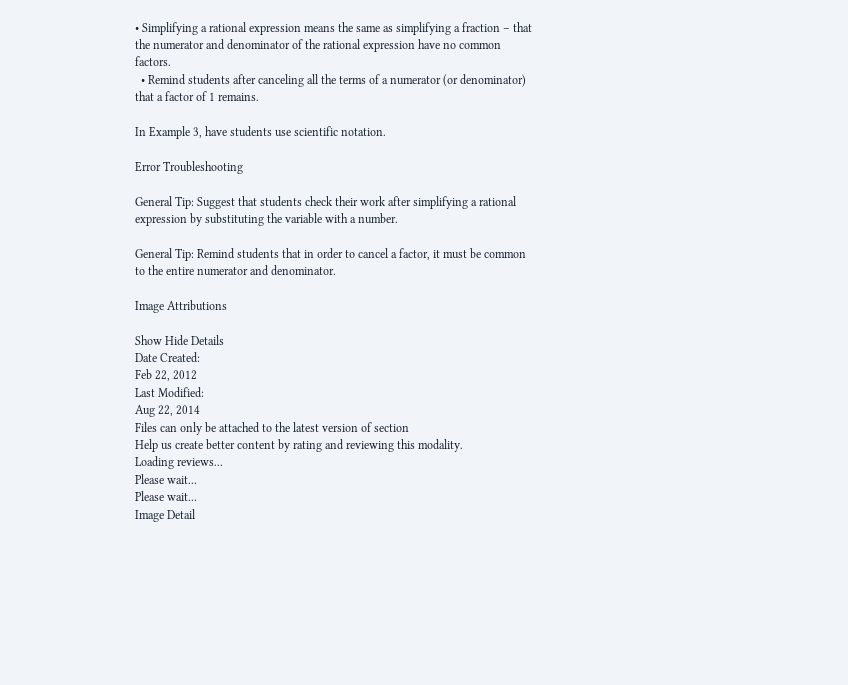• Simplifying a rational expression means the same as simplifying a fraction – that the numerator and denominator of the rational expression have no common factors.
  • Remind students after canceling all the terms of a numerator (or denominator) that a factor of 1 remains.

In Example 3, have students use scientific notation.

Error Troubleshooting

General Tip: Suggest that students check their work after simplifying a rational expression by substituting the variable with a number.

General Tip: Remind students that in order to cancel a factor, it must be common to the entire numerator and denominator.

Image Attributions

Show Hide Details
Date Created:
Feb 22, 2012
Last Modified:
Aug 22, 2014
Files can only be attached to the latest version of section
Help us create better content by rating and reviewing this modality.
Loading reviews...
Please wait...
Please wait...
Image Detail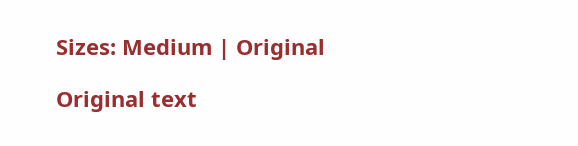Sizes: Medium | Original

Original text